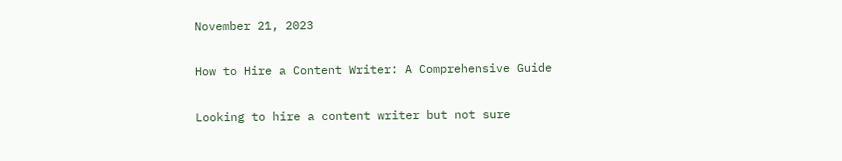November 21, 2023

How to Hire a Content Writer: A Comprehensive Guide

Looking to hire a content writer but not sure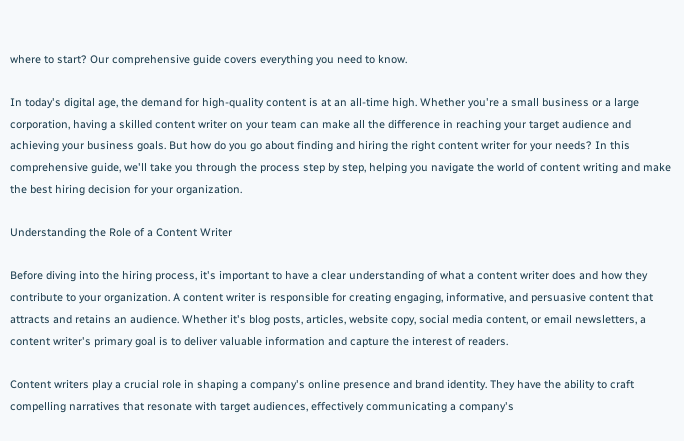where to start? Our comprehensive guide covers everything you need to know.

In today's digital age, the demand for high-quality content is at an all-time high. Whether you're a small business or a large corporation, having a skilled content writer on your team can make all the difference in reaching your target audience and achieving your business goals. But how do you go about finding and hiring the right content writer for your needs? In this comprehensive guide, we'll take you through the process step by step, helping you navigate the world of content writing and make the best hiring decision for your organization.

Understanding the Role of a Content Writer

Before diving into the hiring process, it's important to have a clear understanding of what a content writer does and how they contribute to your organization. A content writer is responsible for creating engaging, informative, and persuasive content that attracts and retains an audience. Whether it's blog posts, articles, website copy, social media content, or email newsletters, a content writer's primary goal is to deliver valuable information and capture the interest of readers.

Content writers play a crucial role in shaping a company's online presence and brand identity. They have the ability to craft compelling narratives that resonate with target audiences, effectively communicating a company's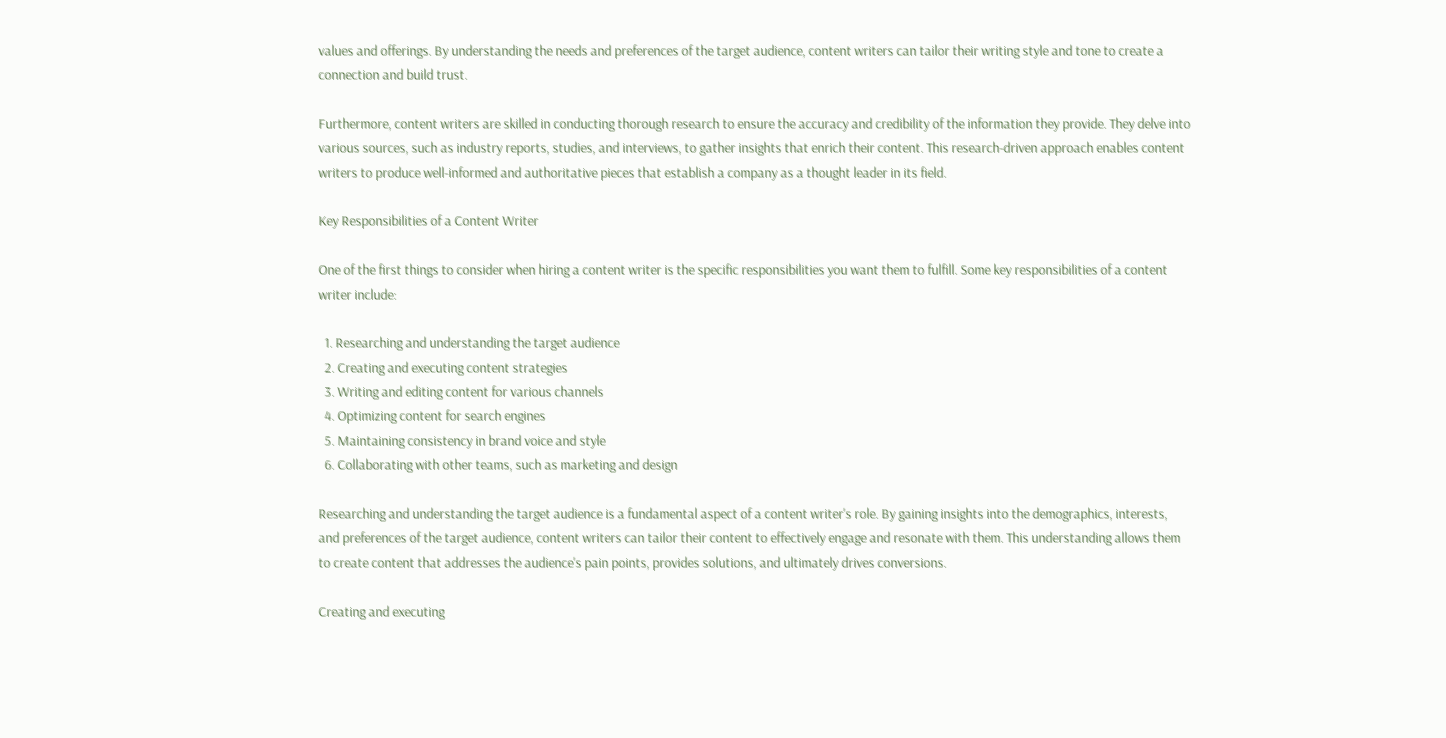values and offerings. By understanding the needs and preferences of the target audience, content writers can tailor their writing style and tone to create a connection and build trust.

Furthermore, content writers are skilled in conducting thorough research to ensure the accuracy and credibility of the information they provide. They delve into various sources, such as industry reports, studies, and interviews, to gather insights that enrich their content. This research-driven approach enables content writers to produce well-informed and authoritative pieces that establish a company as a thought leader in its field.

Key Responsibilities of a Content Writer

One of the first things to consider when hiring a content writer is the specific responsibilities you want them to fulfill. Some key responsibilities of a content writer include:

  1. Researching and understanding the target audience
  2. Creating and executing content strategies
  3. Writing and editing content for various channels
  4. Optimizing content for search engines
  5. Maintaining consistency in brand voice and style
  6. Collaborating with other teams, such as marketing and design

Researching and understanding the target audience is a fundamental aspect of a content writer's role. By gaining insights into the demographics, interests, and preferences of the target audience, content writers can tailor their content to effectively engage and resonate with them. This understanding allows them to create content that addresses the audience's pain points, provides solutions, and ultimately drives conversions.

Creating and executing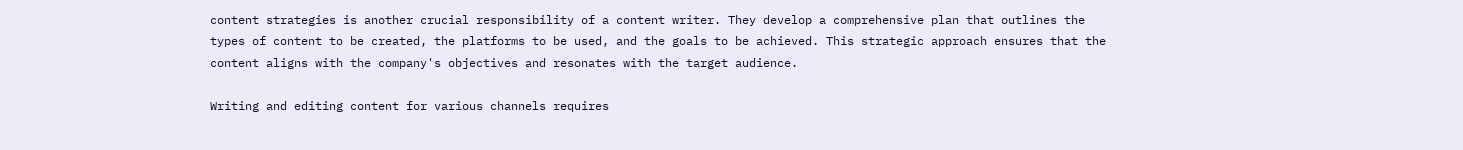content strategies is another crucial responsibility of a content writer. They develop a comprehensive plan that outlines the types of content to be created, the platforms to be used, and the goals to be achieved. This strategic approach ensures that the content aligns with the company's objectives and resonates with the target audience.

Writing and editing content for various channels requires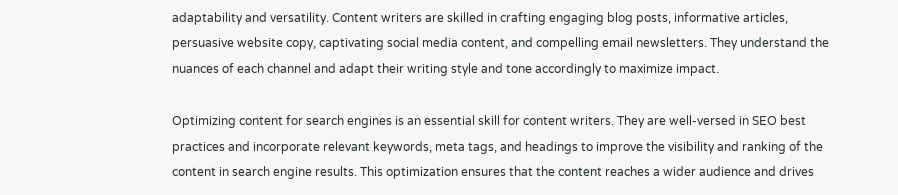adaptability and versatility. Content writers are skilled in crafting engaging blog posts, informative articles, persuasive website copy, captivating social media content, and compelling email newsletters. They understand the nuances of each channel and adapt their writing style and tone accordingly to maximize impact.

Optimizing content for search engines is an essential skill for content writers. They are well-versed in SEO best practices and incorporate relevant keywords, meta tags, and headings to improve the visibility and ranking of the content in search engine results. This optimization ensures that the content reaches a wider audience and drives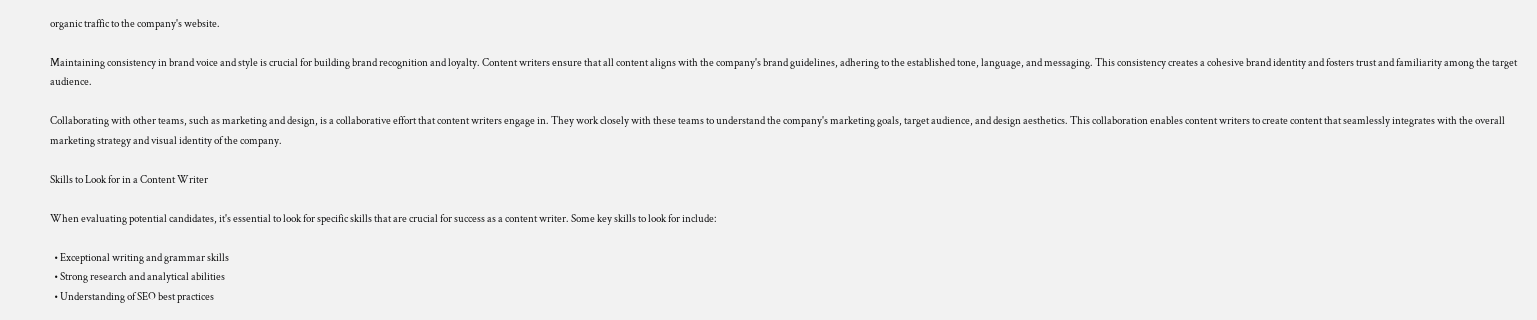organic traffic to the company's website.

Maintaining consistency in brand voice and style is crucial for building brand recognition and loyalty. Content writers ensure that all content aligns with the company's brand guidelines, adhering to the established tone, language, and messaging. This consistency creates a cohesive brand identity and fosters trust and familiarity among the target audience.

Collaborating with other teams, such as marketing and design, is a collaborative effort that content writers engage in. They work closely with these teams to understand the company's marketing goals, target audience, and design aesthetics. This collaboration enables content writers to create content that seamlessly integrates with the overall marketing strategy and visual identity of the company.

Skills to Look for in a Content Writer

When evaluating potential candidates, it's essential to look for specific skills that are crucial for success as a content writer. Some key skills to look for include:

  • Exceptional writing and grammar skills
  • Strong research and analytical abilities
  • Understanding of SEO best practices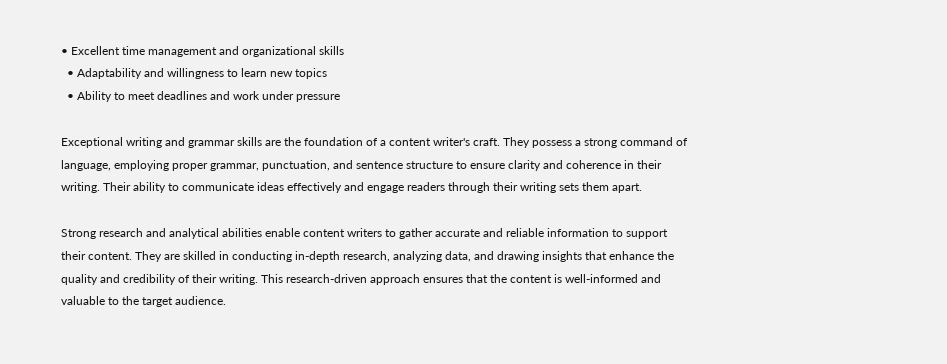• Excellent time management and organizational skills
  • Adaptability and willingness to learn new topics
  • Ability to meet deadlines and work under pressure

Exceptional writing and grammar skills are the foundation of a content writer's craft. They possess a strong command of language, employing proper grammar, punctuation, and sentence structure to ensure clarity and coherence in their writing. Their ability to communicate ideas effectively and engage readers through their writing sets them apart.

Strong research and analytical abilities enable content writers to gather accurate and reliable information to support their content. They are skilled in conducting in-depth research, analyzing data, and drawing insights that enhance the quality and credibility of their writing. This research-driven approach ensures that the content is well-informed and valuable to the target audience.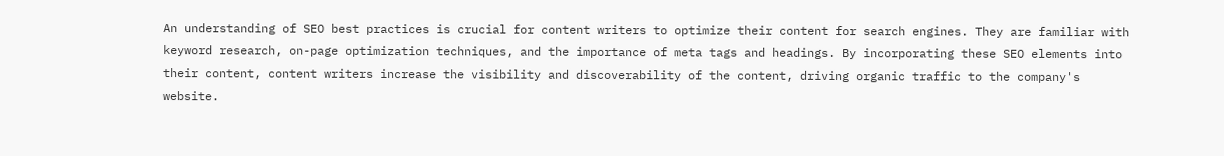An understanding of SEO best practices is crucial for content writers to optimize their content for search engines. They are familiar with keyword research, on-page optimization techniques, and the importance of meta tags and headings. By incorporating these SEO elements into their content, content writers increase the visibility and discoverability of the content, driving organic traffic to the company's website.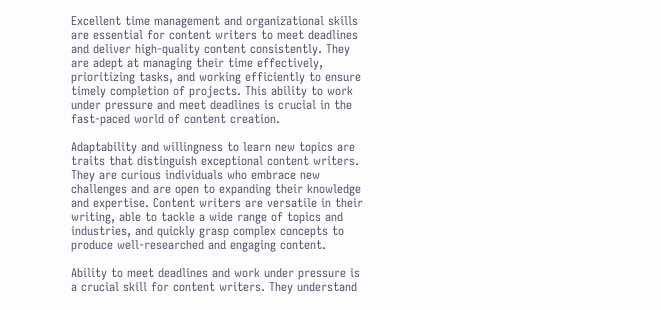Excellent time management and organizational skills are essential for content writers to meet deadlines and deliver high-quality content consistently. They are adept at managing their time effectively, prioritizing tasks, and working efficiently to ensure timely completion of projects. This ability to work under pressure and meet deadlines is crucial in the fast-paced world of content creation.

Adaptability and willingness to learn new topics are traits that distinguish exceptional content writers. They are curious individuals who embrace new challenges and are open to expanding their knowledge and expertise. Content writers are versatile in their writing, able to tackle a wide range of topics and industries, and quickly grasp complex concepts to produce well-researched and engaging content.

Ability to meet deadlines and work under pressure is a crucial skill for content writers. They understand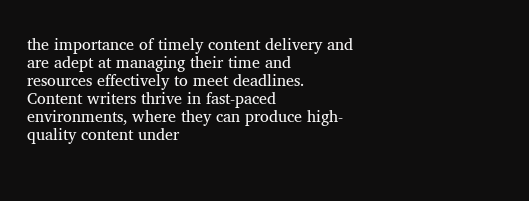the importance of timely content delivery and are adept at managing their time and resources effectively to meet deadlines. Content writers thrive in fast-paced environments, where they can produce high-quality content under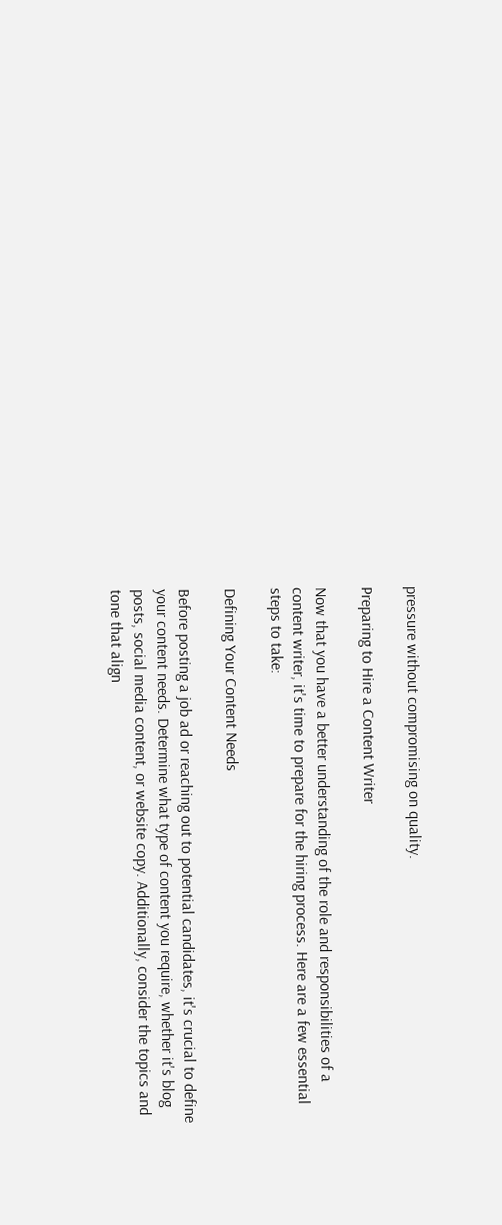pressure without compromising on quality.

Preparing to Hire a Content Writer

Now that you have a better understanding of the role and responsibilities of a content writer, it's time to prepare for the hiring process. Here are a few essential steps to take:

Defining Your Content Needs

Before posting a job ad or reaching out to potential candidates, it's crucial to define your content needs. Determine what type of content you require, whether it's blog posts, social media content, or website copy. Additionally, consider the topics and tone that align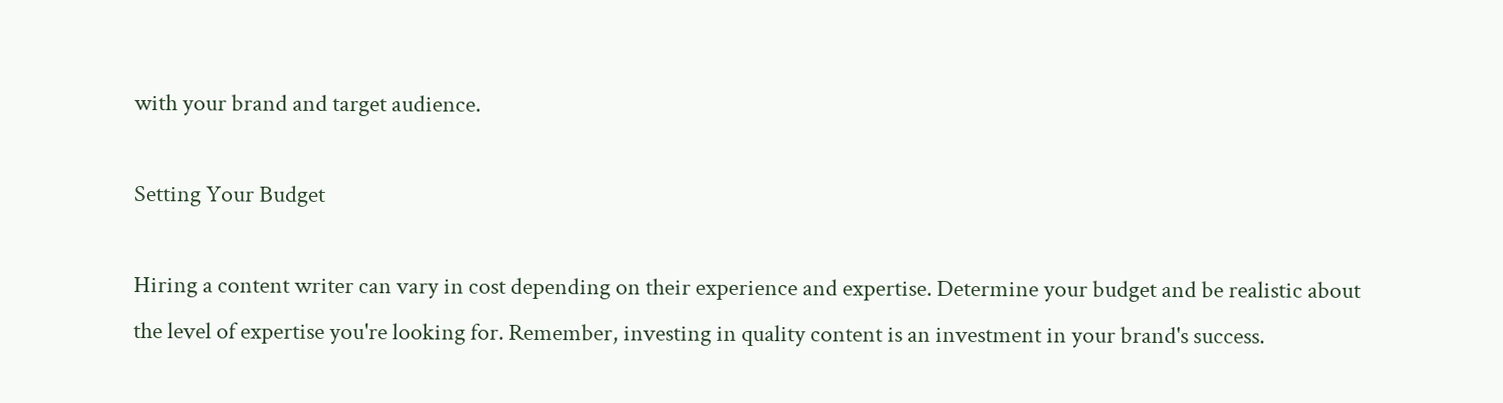with your brand and target audience.

Setting Your Budget

Hiring a content writer can vary in cost depending on their experience and expertise. Determine your budget and be realistic about the level of expertise you're looking for. Remember, investing in quality content is an investment in your brand's success.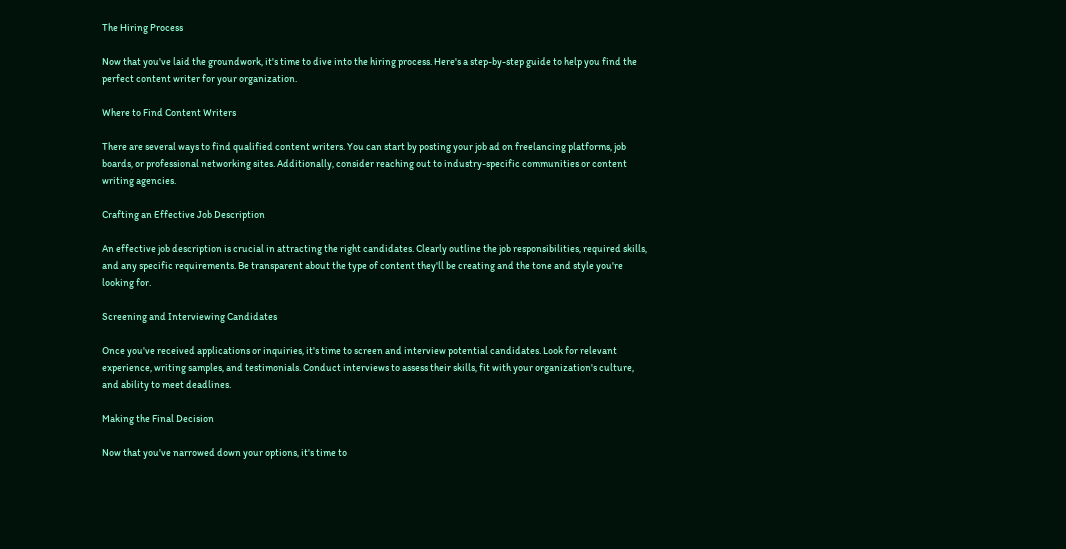The Hiring Process

Now that you've laid the groundwork, it's time to dive into the hiring process. Here's a step-by-step guide to help you find the perfect content writer for your organization.

Where to Find Content Writers

There are several ways to find qualified content writers. You can start by posting your job ad on freelancing platforms, job boards, or professional networking sites. Additionally, consider reaching out to industry-specific communities or content writing agencies.

Crafting an Effective Job Description

An effective job description is crucial in attracting the right candidates. Clearly outline the job responsibilities, required skills, and any specific requirements. Be transparent about the type of content they'll be creating and the tone and style you're looking for.

Screening and Interviewing Candidates

Once you've received applications or inquiries, it's time to screen and interview potential candidates. Look for relevant experience, writing samples, and testimonials. Conduct interviews to assess their skills, fit with your organization's culture, and ability to meet deadlines.

Making the Final Decision

Now that you've narrowed down your options, it's time to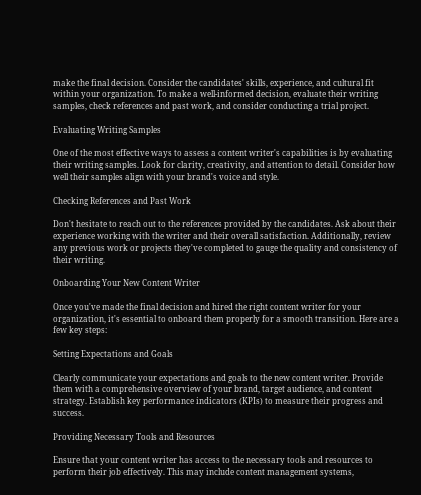make the final decision. Consider the candidates' skills, experience, and cultural fit within your organization. To make a well-informed decision, evaluate their writing samples, check references and past work, and consider conducting a trial project.

Evaluating Writing Samples

One of the most effective ways to assess a content writer's capabilities is by evaluating their writing samples. Look for clarity, creativity, and attention to detail. Consider how well their samples align with your brand's voice and style.

Checking References and Past Work

Don't hesitate to reach out to the references provided by the candidates. Ask about their experience working with the writer and their overall satisfaction. Additionally, review any previous work or projects they've completed to gauge the quality and consistency of their writing.

Onboarding Your New Content Writer

Once you've made the final decision and hired the right content writer for your organization, it's essential to onboard them properly for a smooth transition. Here are a few key steps:

Setting Expectations and Goals

Clearly communicate your expectations and goals to the new content writer. Provide them with a comprehensive overview of your brand, target audience, and content strategy. Establish key performance indicators (KPIs) to measure their progress and success.

Providing Necessary Tools and Resources

Ensure that your content writer has access to the necessary tools and resources to perform their job effectively. This may include content management systems,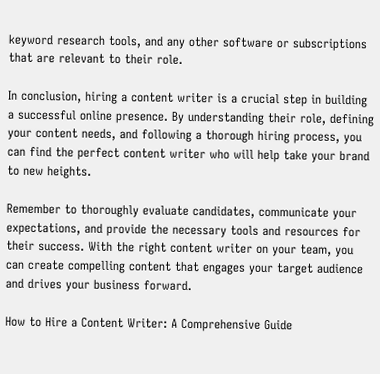keyword research tools, and any other software or subscriptions that are relevant to their role.

In conclusion, hiring a content writer is a crucial step in building a successful online presence. By understanding their role, defining your content needs, and following a thorough hiring process, you can find the perfect content writer who will help take your brand to new heights.

Remember to thoroughly evaluate candidates, communicate your expectations, and provide the necessary tools and resources for their success. With the right content writer on your team, you can create compelling content that engages your target audience and drives your business forward.

How to Hire a Content Writer: A Comprehensive Guide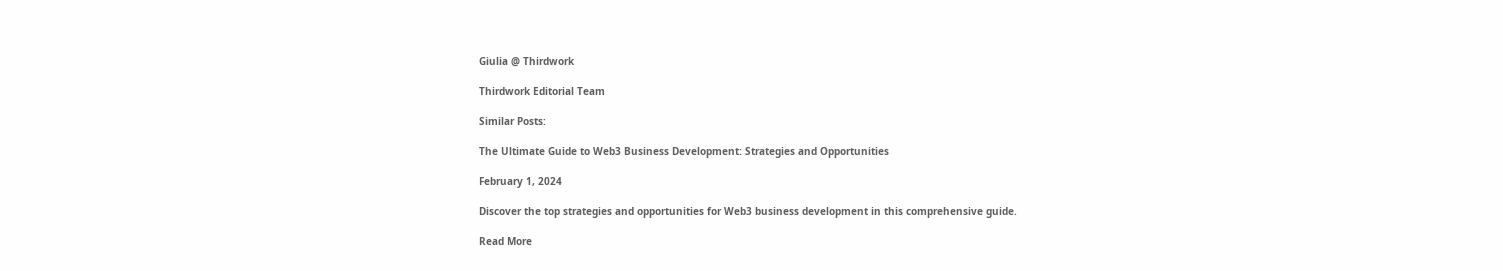Giulia @ Thirdwork

Thirdwork Editorial Team

Similar Posts:

The Ultimate Guide to Web3 Business Development: Strategies and Opportunities

February 1, 2024

Discover the top strategies and opportunities for Web3 business development in this comprehensive guide.

Read More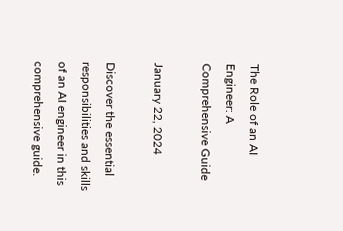The Role of an AI Engineer: A Comprehensive Guide

January 22, 2024

Discover the essential responsibilities and skills of an AI engineer in this comprehensive guide.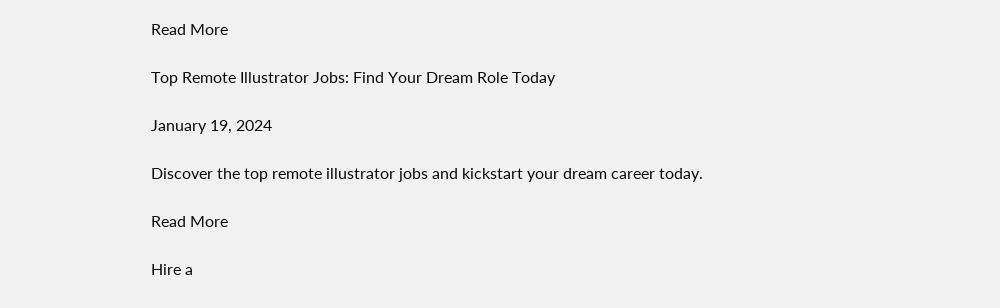Read More

Top Remote Illustrator Jobs: Find Your Dream Role Today

January 19, 2024

Discover the top remote illustrator jobs and kickstart your dream career today.

Read More

Hire a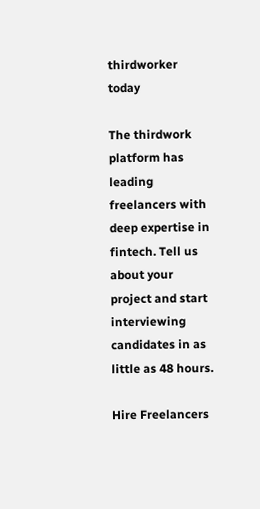thirdworker today

The thirdwork platform has leading freelancers with deep expertise in fintech. Tell us about your project and start interviewing candidates in as little as 48 hours.

Hire Freelancers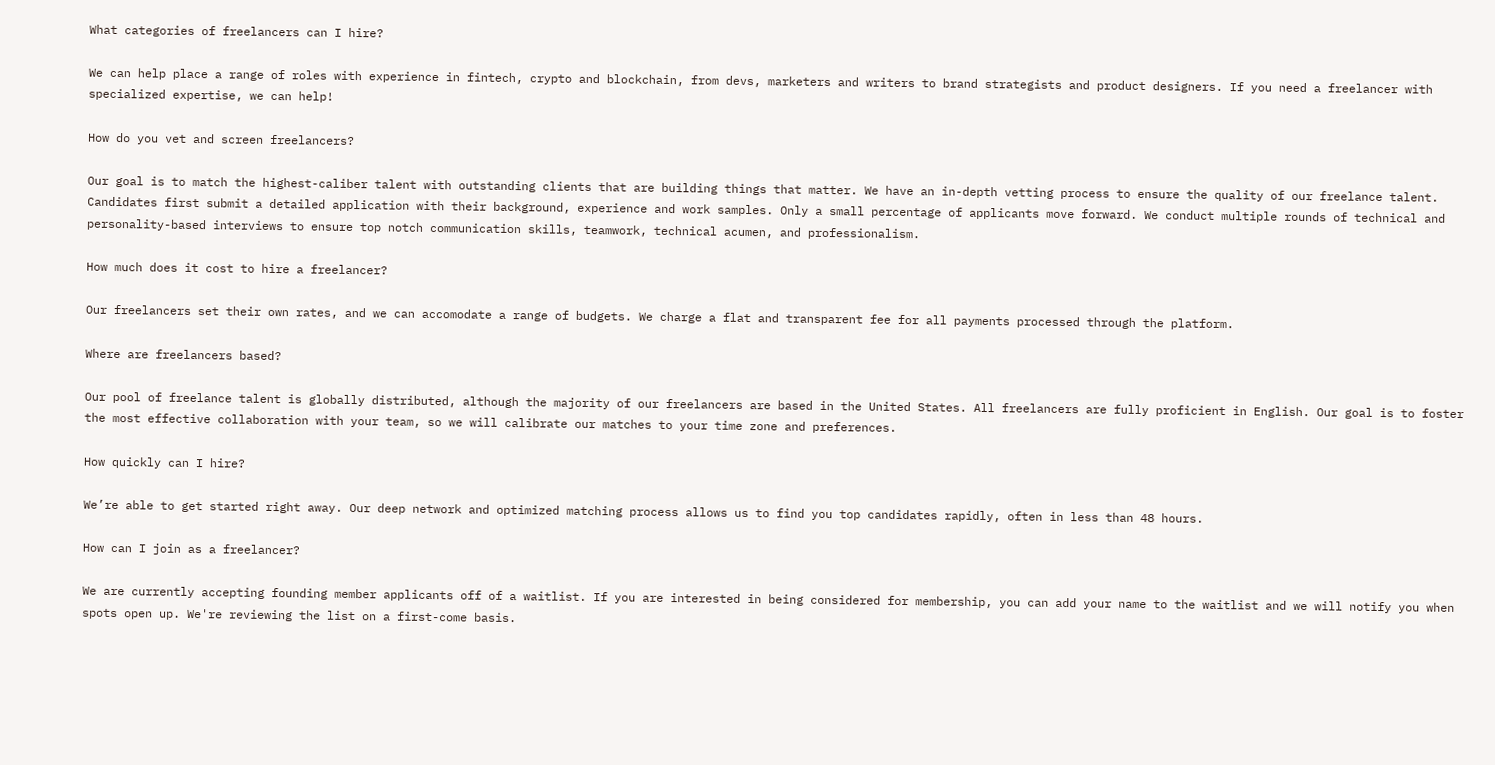What categories of freelancers can I hire?

We can help place a range of roles with experience in fintech, crypto and blockchain, from devs, marketers and writers to brand strategists and product designers. If you need a freelancer with specialized expertise, we can help!

How do you vet and screen freelancers?

Our goal is to match the highest-caliber talent with outstanding clients that are building things that matter. We have an in-depth vetting process to ensure the quality of our freelance talent. Candidates first submit a detailed application with their background, experience and work samples. Only a small percentage of applicants move forward. We conduct multiple rounds of technical and personality-based interviews to ensure top notch communication skills, teamwork, technical acumen, and professionalism.

How much does it cost to hire a freelancer?

Our freelancers set their own rates, and we can accomodate a range of budgets. We charge a flat and transparent fee for all payments processed through the platform.

Where are freelancers based?

Our pool of freelance talent is globally distributed, although the majority of our freelancers are based in the United States. All freelancers are fully proficient in English. Our goal is to foster the most effective collaboration with your team, so we will calibrate our matches to your time zone and preferences.

How quickly can I hire?

We’re able to get started right away. Our deep network and optimized matching process allows us to find you top candidates rapidly, often in less than 48 hours.

How can I join as a freelancer?

We are currently accepting founding member applicants off of a waitlist. If you are interested in being considered for membership, you can add your name to the waitlist and we will notify you when spots open up. We're reviewing the list on a first-come basis.